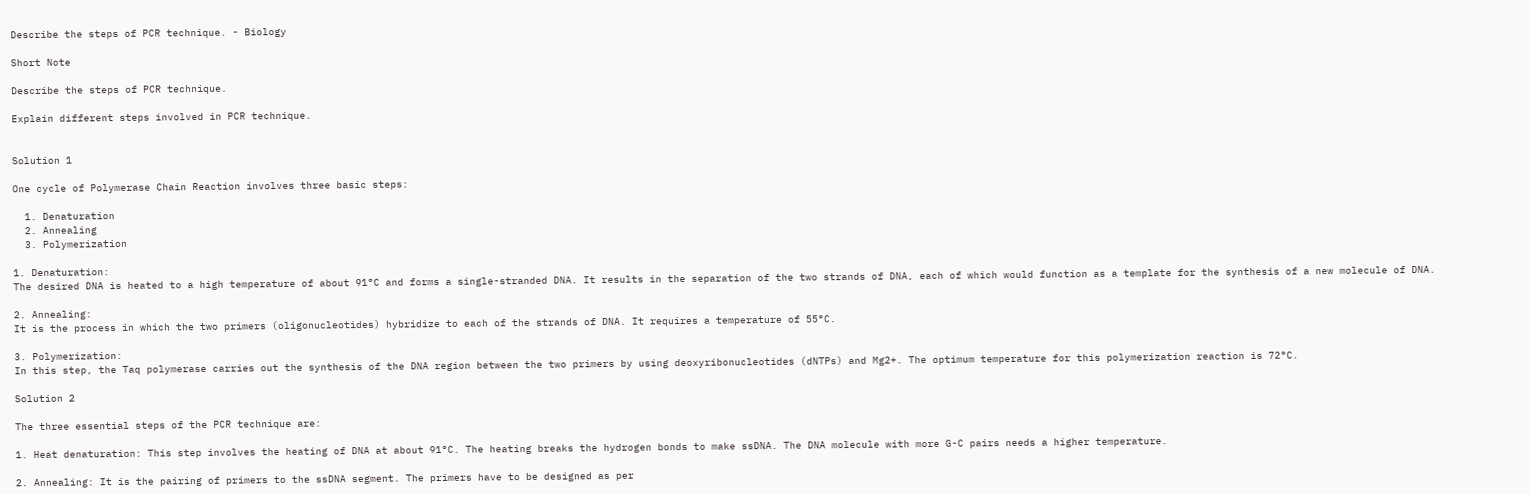Describe the steps of PCR technique. - Biology

Short Note

Describe the steps of PCR technique.

Explain different steps involved in PCR technique.


Solution 1

One cycle of Polymerase Chain Reaction involves three basic steps:

  1. Denaturation
  2. Annealing
  3. Polymerization

1. Denaturation:
The desired DNA is heated to a high temperature of about 91°C and forms a single-stranded DNA. It results in the separation of the two strands of DNA, each of which would function as a template for the synthesis of a new molecule of DNA.

2. Annealing:
It is the process in which the two primers (oligonucleotides) hybridize to each of the strands of DNA. It requires a temperature of 55°C.

3. Polymerization:
In this step, the Taq polymerase carries out the synthesis of the DNA region between the two primers by using deoxyribonucleotides (dNTPs) and Mg2+. The optimum temperature for this polymerization reaction is 72°C.

Solution 2

The three essential steps of the PCR technique are:

1. Heat denaturation: This step involves the heating of DNA at about 91°C. The heating breaks the hydrogen bonds to make ssDNA. The DNA molecule with more G-C pairs needs a higher temperature.

2. Annealing: It is the pairing of primers to the ssDNA segment. The primers have to be designed as per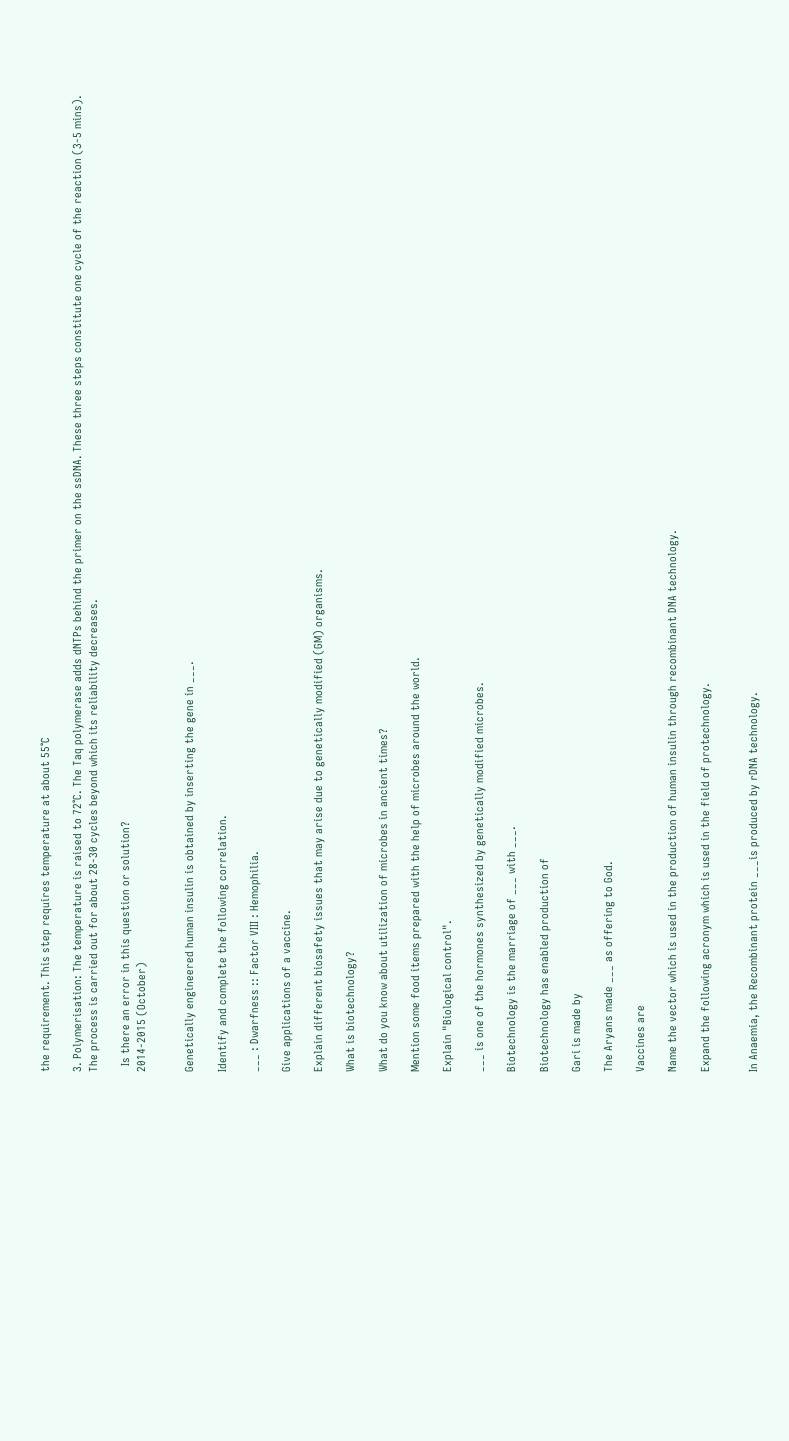the requirement. This step requires temperature at about 55°C

3. Polymerisation: The temperature is raised to 72°C. The Taq polymerase adds dNTPs behind the primer on the ssDNA. These three steps constitute one cycle of the reaction (3-5 mins). The process is carried out for about 28-30 cycles beyond which its reliability decreases.

  Is there an error in this question or solution?
2014-2015 (October)


Genetically engineered human insulin is obtained by inserting the gene in ___.

Identify and complete the following correlation.

___ : Dwarfness :: Factor VIII : Hemophilia.

Give applications of a vaccine.

Explain different biosafety issues that may arise due to genetically modified (GM) organisms.

What is biotechnology?

What do you know about utilization of microbes in ancient times?

Mention some food items prepared with the help of microbes around the world.

Explain "Biological control".

___ is one of the hormones synthesized by genetically modified microbes.

Biotechnology is the marriage of ___ with ___.

Biotechnology has enabled production of

Gari is made by

The Aryans made ___ as offering to God.

Vaccines are

Name the vector which is used in the production of human insulin through recombinant DNA technology.

Expand the following acronym which is used in the field of protechnology.


In Anaemia, the Recombinant protein ___is produced by rDNA technology.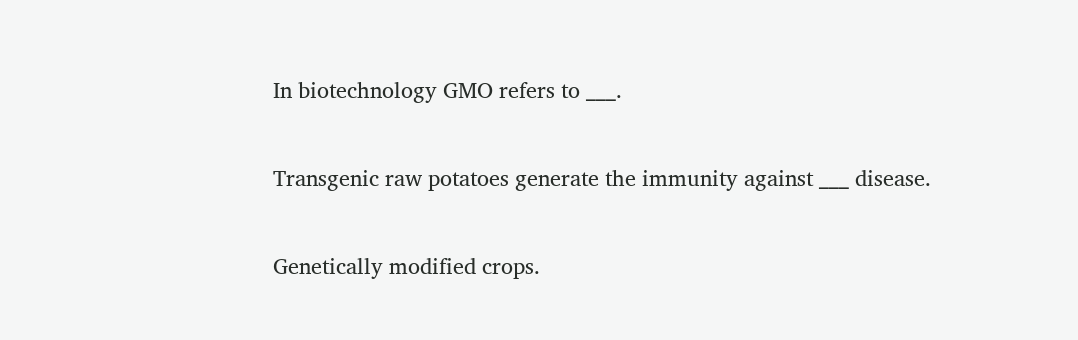In biotechnology GMO refers to ___.

Transgenic raw potatoes generate the immunity against ___ disease.

Genetically modified crops.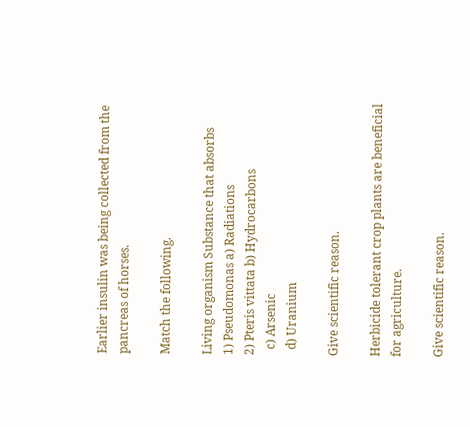Earlier insulin was being collected from the pancreas of horses.

Match the following.

Living organism Substance that absorbs
1) Pseudomonas a) Radiations
2) Pteris vittata b) Hydrocarbons
  c) Arsenic
  d) Uranium

Give scientific reason.

Herbicide tolerant crop plants are beneficial for agriculture.

Give scientific reason.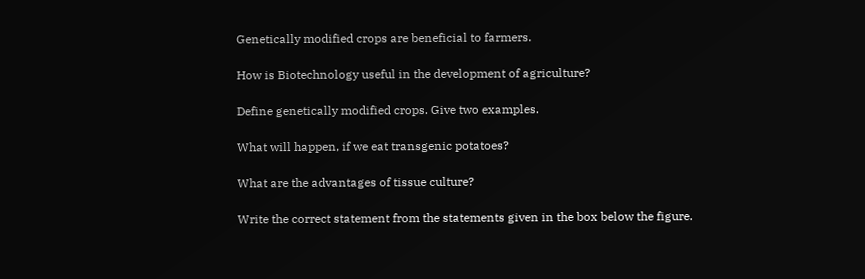Genetically modified crops are beneficial to farmers.

How is Biotechnology useful in the development of agriculture?

Define genetically modified crops. Give two examples.

What will happen, if we eat transgenic potatoes?

What are the advantages of tissue culture?

Write the correct statement from the statements given in the box below the figure.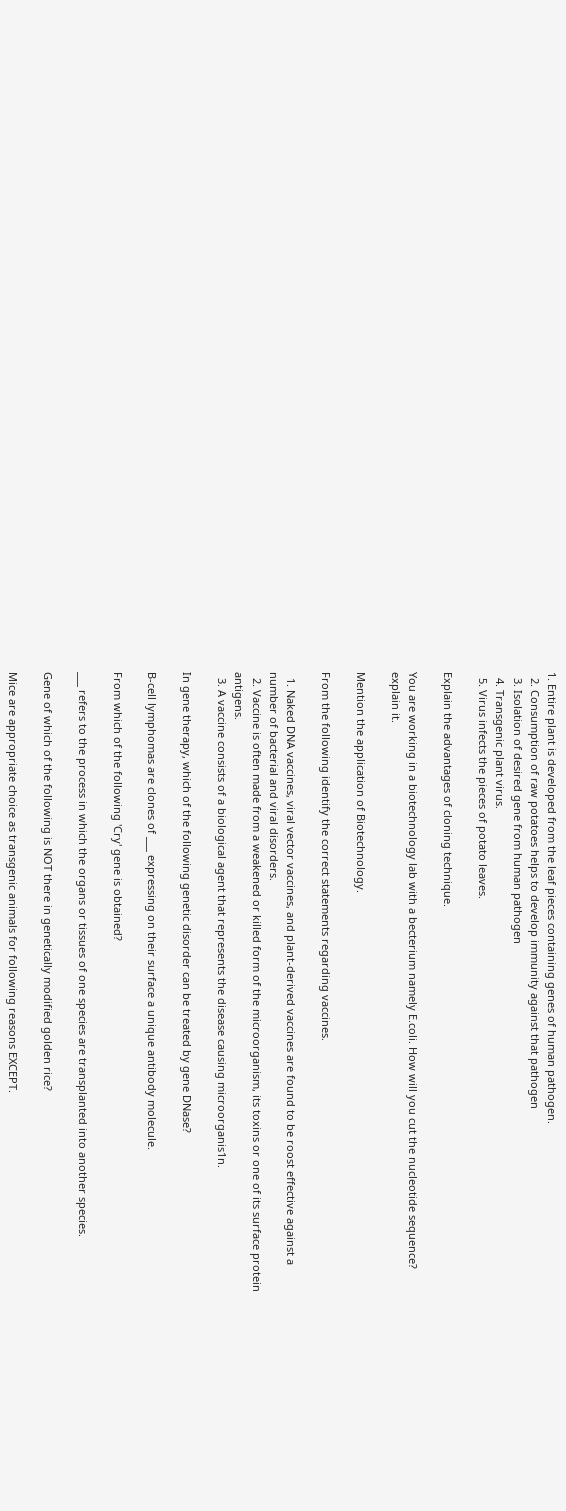1. Entire plant is developed from the leaf pieces containing genes of human pathogen.
  2. Consumption of raw potatoes helps to develop immunity against that pathogen
  3. Isolation of desired gene from human pathogen
  4. Transgenic plant virus.
  5. Virus infects the pieces of potato leaves.

Explain the advantages of cloning technique.

You are working in a biotechnology lab with a becterium namely E.coli. How will you cut the nucleotide sequence? explain it.

Mention the application of Biotechnology.

From the following identify the correct statements regarding vaccines.

  1. Naked DNA vaccines, viral vector vaccines, and plant-derived vaccines are found to be roost effective against a number of bacterial and viral disorders.
  2. Vaccine is often made from a weakened or killed form of the microorganism, its toxins or one of its surface protein antigens.
  3. A vaccine consists of a biological agent that represents the disease causing microorganis1n.

In gene therapy, which of the following genetic disorder can be treated by gene DNase?

B-cell lymphomas are clones of ___ expressing on their surface a unique antibody molecule.

From which of the following 'Cry' gene is obtained?

___ refers to the process in which the organs or tissues of one species are transplanted into another species.

Gene of which of the following is NOT there in genetically modified golden rice?

Mice are appropriate choice as transgenic animals for following reasons EXCEPT.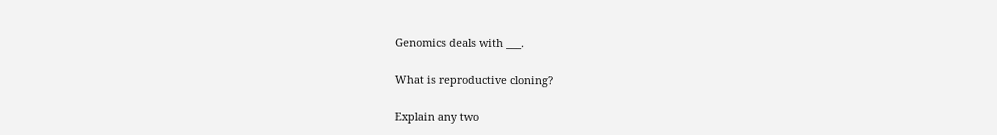Genomics deals with ___.

What is reproductive cloning?

Explain any two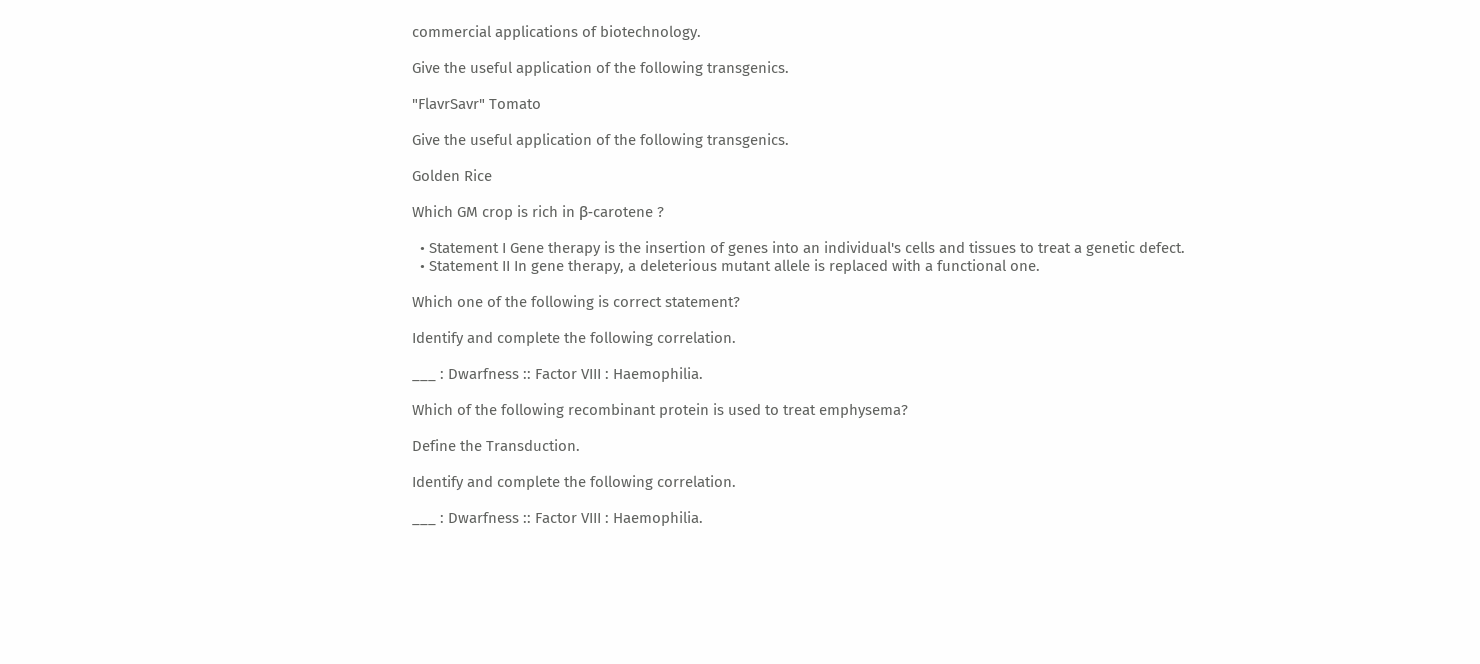commercial applications of biotechnology.

Give the useful application of the following transgenics.

"FlavrSavr" Tomato

Give the useful application of the following transgenics.

Golden Rice

Which GM crop is rich in β-carotene ?

  • Statement I Gene therapy is the insertion of genes into an individual's cells and tissues to treat a genetic defect.
  • Statement II In gene therapy, a deleterious mutant allele is replaced with a functional one.

Which one of the following is correct statement?

Identify and complete the following correlation.

___ : Dwarfness :: Factor VIII : Haemophilia.

Which of the following recombinant protein is used to treat emphysema?

Define the Transduction.

Identify and complete the following correlation.

___ : Dwarfness :: Factor VIII : Haemophilia.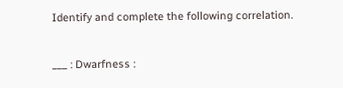Identify and complete the following correlation.

___ : Dwarfness :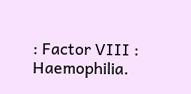: Factor VIII : Haemophilia.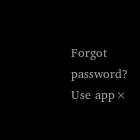Forgot password?
Use app×